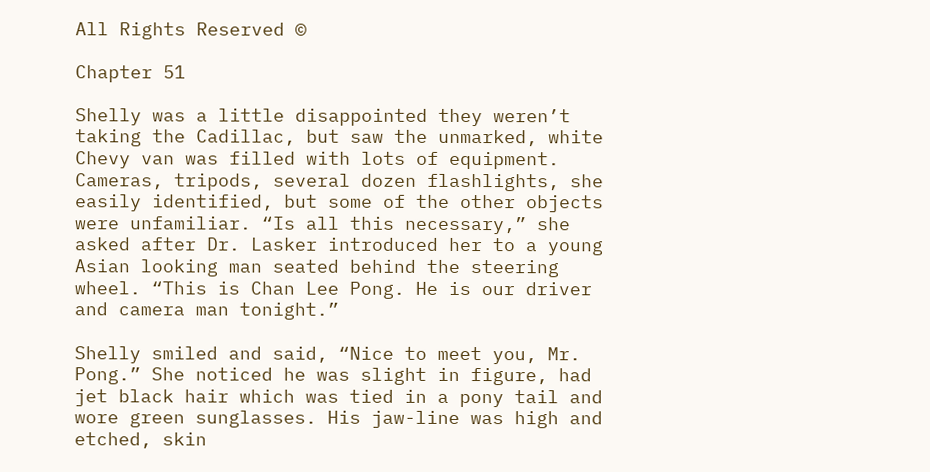All Rights Reserved ©

Chapter 51

Shelly was a little disappointed they weren’t taking the Cadillac, but saw the unmarked, white Chevy van was filled with lots of equipment. Cameras, tripods, several dozen flashlights, she easily identified, but some of the other objects were unfamiliar. “Is all this necessary,” she asked after Dr. Lasker introduced her to a young Asian looking man seated behind the steering wheel. “This is Chan Lee Pong. He is our driver and camera man tonight.”

Shelly smiled and said, “Nice to meet you, Mr. Pong.” She noticed he was slight in figure, had jet black hair which was tied in a pony tail and wore green sunglasses. His jaw-line was high and etched, skin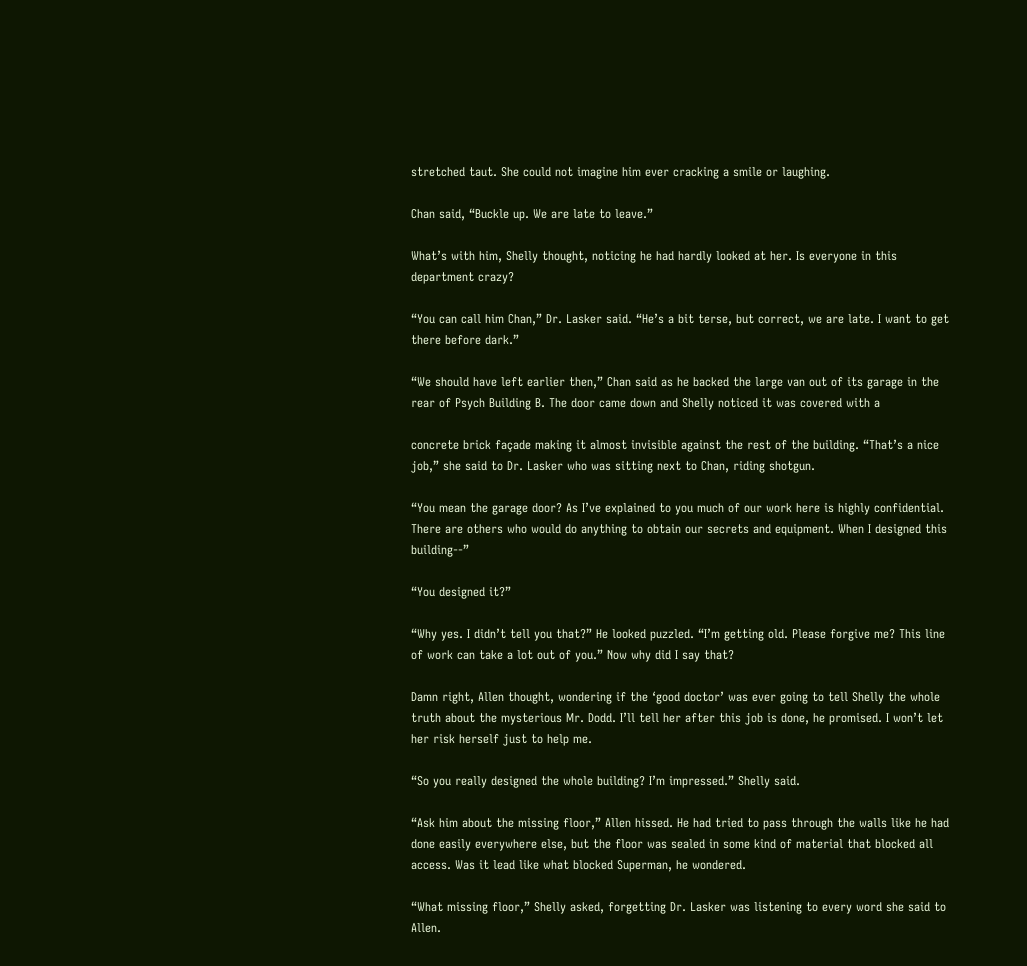stretched taut. She could not imagine him ever cracking a smile or laughing.

Chan said, “Buckle up. We are late to leave.”

What’s with him, Shelly thought, noticing he had hardly looked at her. Is everyone in this department crazy?

“You can call him Chan,” Dr. Lasker said. “He’s a bit terse, but correct, we are late. I want to get there before dark.”

“We should have left earlier then,” Chan said as he backed the large van out of its garage in the rear of Psych Building B. The door came down and Shelly noticed it was covered with a

concrete brick façade making it almost invisible against the rest of the building. “That’s a nice job,” she said to Dr. Lasker who was sitting next to Chan, riding shotgun.

“You mean the garage door? As I’ve explained to you much of our work here is highly confidential. There are others who would do anything to obtain our secrets and equipment. When I designed this building--”

“You designed it?”

“Why yes. I didn’t tell you that?” He looked puzzled. “I’m getting old. Please forgive me? This line of work can take a lot out of you.” Now why did I say that?

Damn right, Allen thought, wondering if the ‘good doctor’ was ever going to tell Shelly the whole truth about the mysterious Mr. Dodd. I’ll tell her after this job is done, he promised. I won’t let her risk herself just to help me.

“So you really designed the whole building? I’m impressed.” Shelly said.

“Ask him about the missing floor,” Allen hissed. He had tried to pass through the walls like he had done easily everywhere else, but the floor was sealed in some kind of material that blocked all access. Was it lead like what blocked Superman, he wondered.

“What missing floor,” Shelly asked, forgetting Dr. Lasker was listening to every word she said to Allen.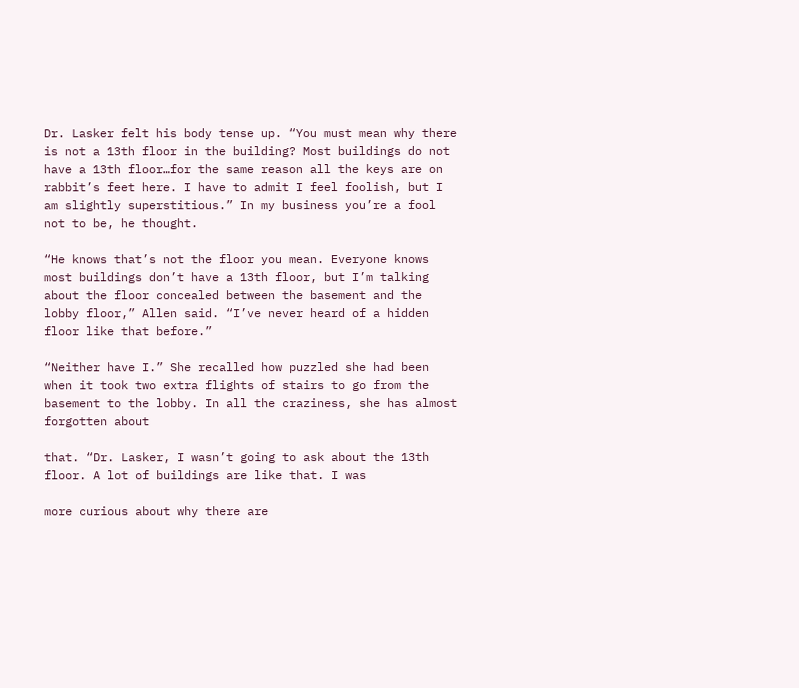Dr. Lasker felt his body tense up. “You must mean why there is not a 13th floor in the building? Most buildings do not have a 13th floor…for the same reason all the keys are on rabbit’s feet here. I have to admit I feel foolish, but I am slightly superstitious.” In my business you’re a fool not to be, he thought.

“He knows that’s not the floor you mean. Everyone knows most buildings don’t have a 13th floor, but I’m talking about the floor concealed between the basement and the lobby floor,” Allen said. “I’ve never heard of a hidden floor like that before.”

“Neither have I.” She recalled how puzzled she had been when it took two extra flights of stairs to go from the basement to the lobby. In all the craziness, she has almost forgotten about

that. “Dr. Lasker, I wasn’t going to ask about the 13th floor. A lot of buildings are like that. I was

more curious about why there are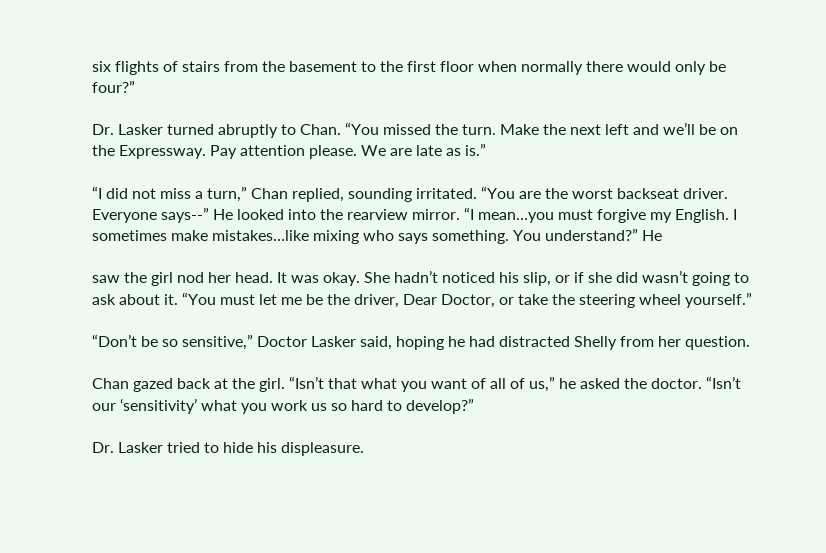six flights of stairs from the basement to the first floor when normally there would only be four?”

Dr. Lasker turned abruptly to Chan. “You missed the turn. Make the next left and we’ll be on the Expressway. Pay attention please. We are late as is.”

“I did not miss a turn,” Chan replied, sounding irritated. “You are the worst backseat driver. Everyone says--” He looked into the rearview mirror. “I mean…you must forgive my English. I sometimes make mistakes…like mixing who says something. You understand?” He

saw the girl nod her head. It was okay. She hadn’t noticed his slip, or if she did wasn’t going to ask about it. “You must let me be the driver, Dear Doctor, or take the steering wheel yourself.”

“Don’t be so sensitive,” Doctor Lasker said, hoping he had distracted Shelly from her question.

Chan gazed back at the girl. “Isn’t that what you want of all of us,” he asked the doctor. “Isn’t our ‘sensitivity’ what you work us so hard to develop?”

Dr. Lasker tried to hide his displeasure.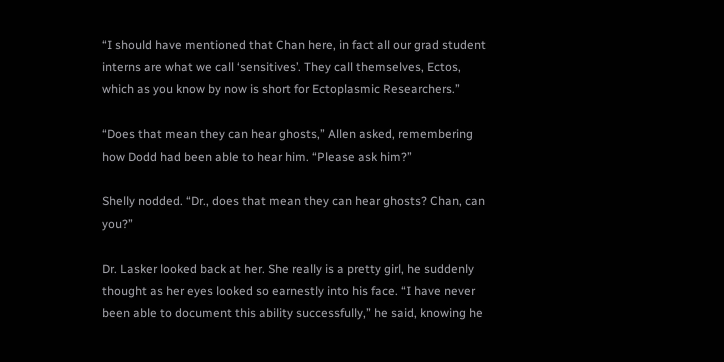“I should have mentioned that Chan here, in fact all our grad student interns are what we call ‘sensitives’. They call themselves, Ectos, which as you know by now is short for Ectoplasmic Researchers.”

“Does that mean they can hear ghosts,” Allen asked, remembering how Dodd had been able to hear him. “Please ask him?”

Shelly nodded. “Dr., does that mean they can hear ghosts? Chan, can you?”

Dr. Lasker looked back at her. She really is a pretty girl, he suddenly thought as her eyes looked so earnestly into his face. “I have never been able to document this ability successfully,” he said, knowing he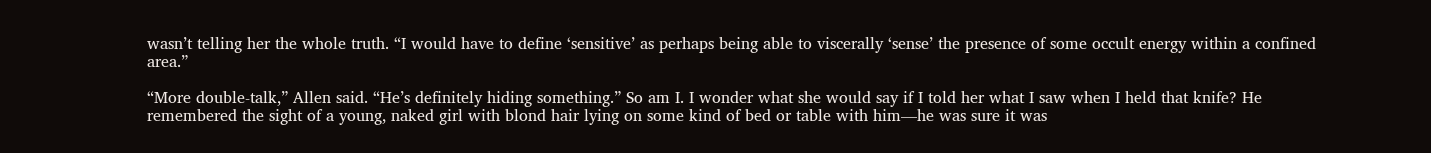wasn’t telling her the whole truth. “I would have to define ‘sensitive’ as perhaps being able to viscerally ‘sense’ the presence of some occult energy within a confined area.”

“More double-talk,” Allen said. “He’s definitely hiding something.” So am I. I wonder what she would say if I told her what I saw when I held that knife? He remembered the sight of a young, naked girl with blond hair lying on some kind of bed or table with him—he was sure it was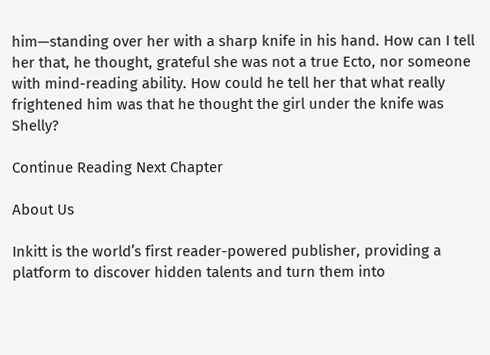him—standing over her with a sharp knife in his hand. How can I tell her that, he thought, grateful she was not a true Ecto, nor someone with mind-reading ability. How could he tell her that what really frightened him was that he thought the girl under the knife was Shelly?

Continue Reading Next Chapter

About Us

Inkitt is the world’s first reader-powered publisher, providing a platform to discover hidden talents and turn them into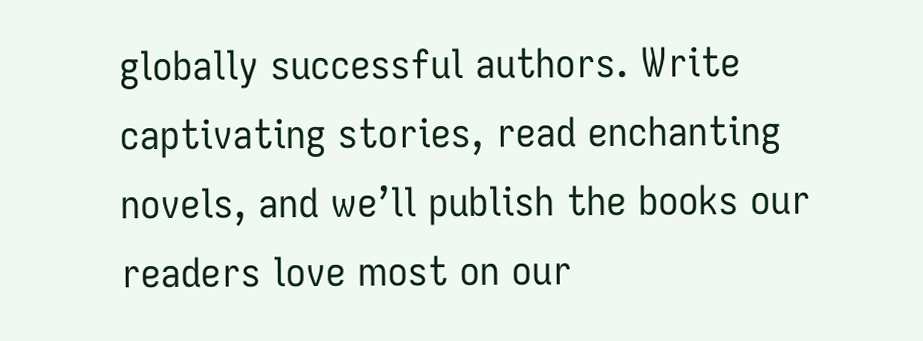globally successful authors. Write captivating stories, read enchanting novels, and we’ll publish the books our readers love most on our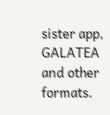sister app, GALATEA and other formats.